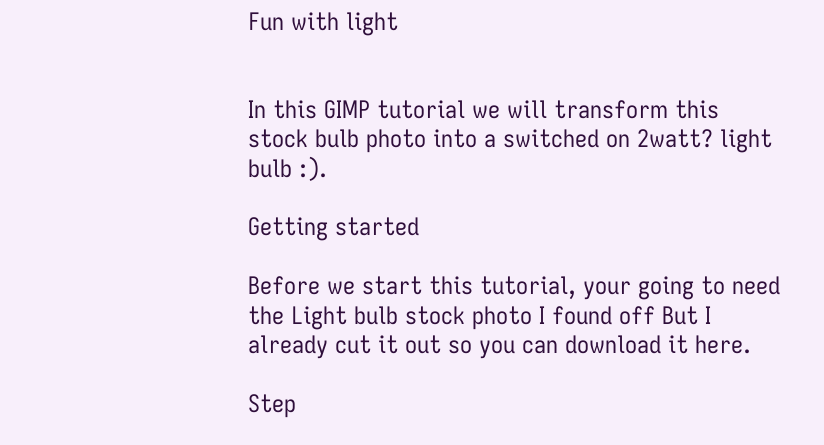Fun with light


In this GIMP tutorial we will transform this stock bulb photo into a switched on 2watt? light bulb :).

Getting started

Before we start this tutorial, your going to need the Light bulb stock photo I found off But I already cut it out so you can download it here.

Step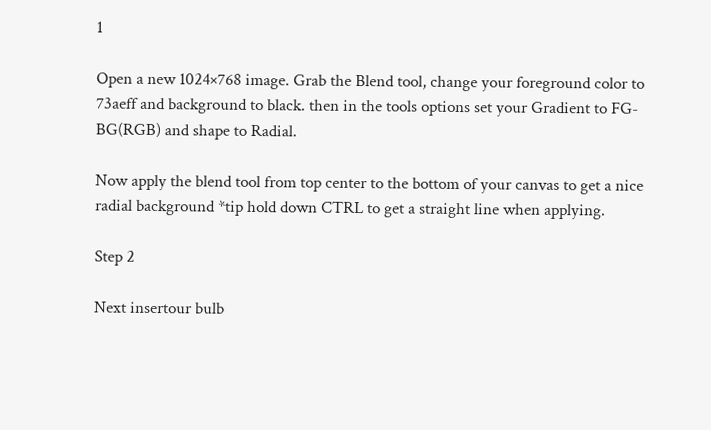1

Open a new 1024×768 image. Grab the Blend tool, change your foreground color to 73aeff and background to black. then in the tools options set your Gradient to FG-BG(RGB) and shape to Radial.

Now apply the blend tool from top center to the bottom of your canvas to get a nice radial background *tip hold down CTRL to get a straight line when applying.

Step 2

Next insertour bulb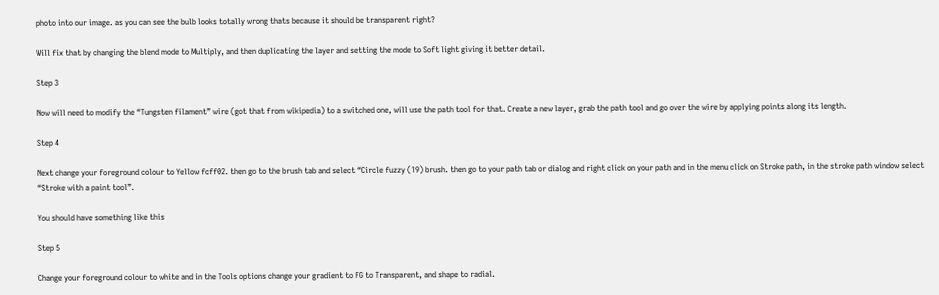photo into our image. as you can see the bulb looks totally wrong thats because it should be transparent right?

Will fix that by changing the blend mode to Multiply, and then duplicating the layer and setting the mode to Soft light giving it better detail.

Step 3

Now will need to modify the “Tungsten filament” wire (got that from wikipedia) to a switched one, will use the path tool for that. Create a new layer, grab the path tool and go over the wire by applying points along its length.

Step 4

Next change your foreground colour to Yellow fcff02. then go to the brush tab and select “Circle fuzzy (19) brush. then go to your path tab or dialog and right click on your path and in the menu click on Stroke path, in the stroke path window select “Stroke with a paint tool”.

You should have something like this

Step 5

Change your foreground colour to white and in the Tools options change your gradient to FG to Transparent, and shape to radial.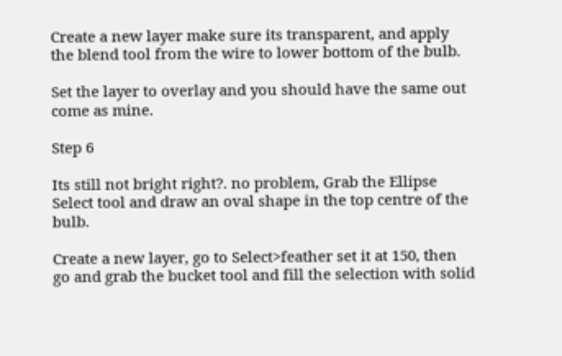Create a new layer make sure its transparent, and apply the blend tool from the wire to lower bottom of the bulb.

Set the layer to overlay and you should have the same out come as mine.

Step 6

Its still not bright right?. no problem, Grab the Ellipse Select tool and draw an oval shape in the top centre of the bulb.

Create a new layer, go to Select>feather set it at 150, then go and grab the bucket tool and fill the selection with solid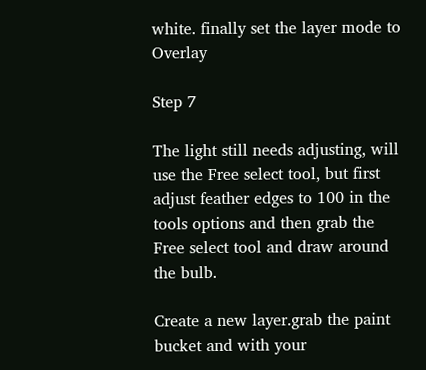white. finally set the layer mode to Overlay

Step 7

The light still needs adjusting, will use the Free select tool, but first adjust feather edges to 100 in the tools options and then grab the Free select tool and draw around the bulb.

Create a new layer.grab the paint bucket and with your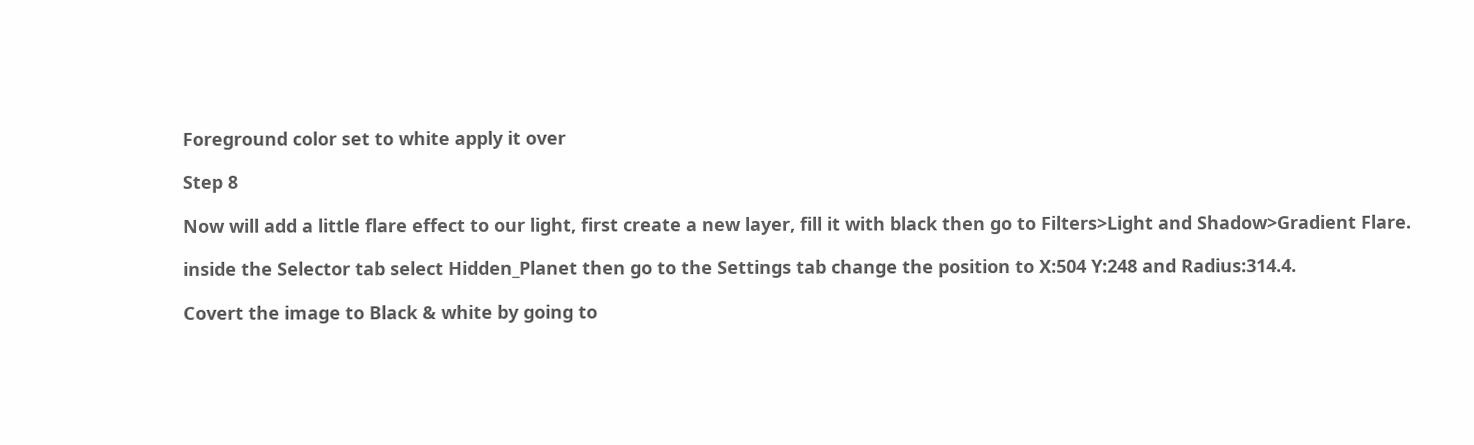Foreground color set to white apply it over

Step 8

Now will add a little flare effect to our light, first create a new layer, fill it with black then go to Filters>Light and Shadow>Gradient Flare.

inside the Selector tab select Hidden_Planet then go to the Settings tab change the position to X:504 Y:248 and Radius:314.4.

Covert the image to Black & white by going to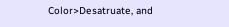Color>Desatruate, and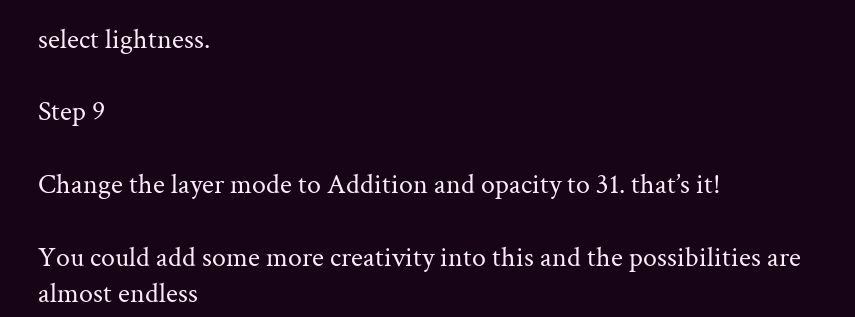select lightness.

Step 9

Change the layer mode to Addition and opacity to 31. that’s it!

You could add some more creativity into this and the possibilities are almost endless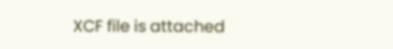XCF file is attached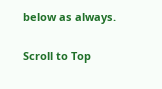below as always.

Scroll to Top